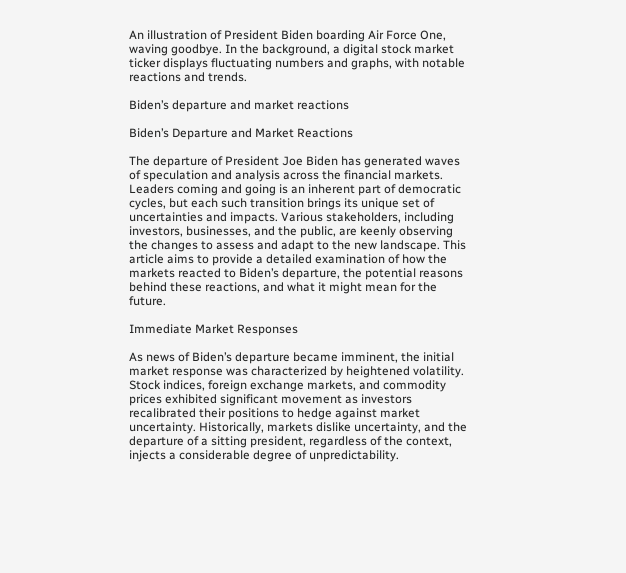An illustration of President Biden boarding Air Force One, waving goodbye. In the background, a digital stock market ticker displays fluctuating numbers and graphs, with notable reactions and trends.

Biden’s departure and market reactions

Biden’s Departure and Market Reactions

The departure of President Joe Biden has generated waves of speculation and analysis across the financial markets. Leaders coming and going is an inherent part of democratic cycles, but each such transition brings its unique set of uncertainties and impacts. Various stakeholders, including investors, businesses, and the public, are keenly observing the changes to assess and adapt to the new landscape. This article aims to provide a detailed examination of how the markets reacted to Biden’s departure, the potential reasons behind these reactions, and what it might mean for the future.

Immediate Market Responses

As news of Biden’s departure became imminent, the initial market response was characterized by heightened volatility. Stock indices, foreign exchange markets, and commodity prices exhibited significant movement as investors recalibrated their positions to hedge against market uncertainty. Historically, markets dislike uncertainty, and the departure of a sitting president, regardless of the context, injects a considerable degree of unpredictability.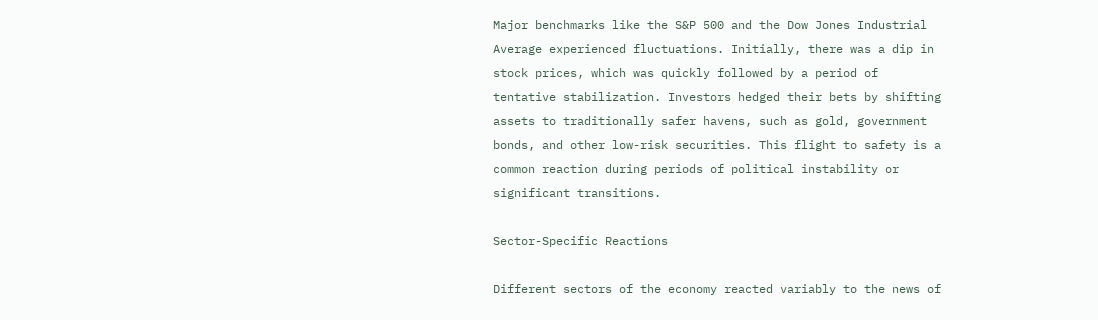Major benchmarks like the S&P 500 and the Dow Jones Industrial Average experienced fluctuations. Initially, there was a dip in stock prices, which was quickly followed by a period of tentative stabilization. Investors hedged their bets by shifting assets to traditionally safer havens, such as gold, government bonds, and other low-risk securities. This flight to safety is a common reaction during periods of political instability or significant transitions.

Sector-Specific Reactions

Different sectors of the economy reacted variably to the news of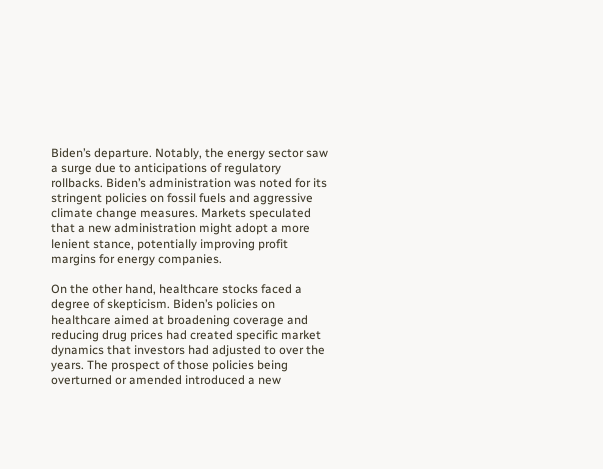Biden’s departure. Notably, the energy sector saw a surge due to anticipations of regulatory rollbacks. Biden’s administration was noted for its stringent policies on fossil fuels and aggressive climate change measures. Markets speculated that a new administration might adopt a more lenient stance, potentially improving profit margins for energy companies.

On the other hand, healthcare stocks faced a degree of skepticism. Biden’s policies on healthcare aimed at broadening coverage and reducing drug prices had created specific market dynamics that investors had adjusted to over the years. The prospect of those policies being overturned or amended introduced a new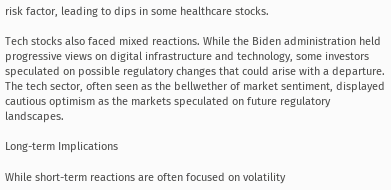risk factor, leading to dips in some healthcare stocks.

Tech stocks also faced mixed reactions. While the Biden administration held progressive views on digital infrastructure and technology, some investors speculated on possible regulatory changes that could arise with a departure. The tech sector, often seen as the bellwether of market sentiment, displayed cautious optimism as the markets speculated on future regulatory landscapes.

Long-term Implications

While short-term reactions are often focused on volatility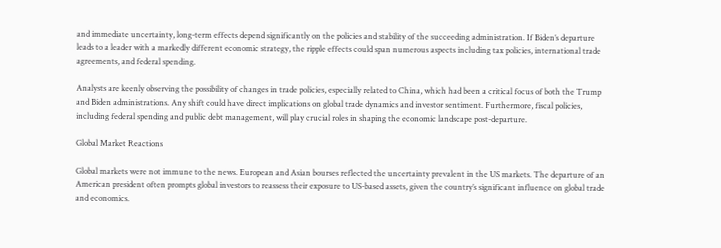and immediate uncertainty, long-term effects depend significantly on the policies and stability of the succeeding administration. If Biden’s departure leads to a leader with a markedly different economic strategy, the ripple effects could span numerous aspects including tax policies, international trade agreements, and federal spending.

Analysts are keenly observing the possibility of changes in trade policies, especially related to China, which had been a critical focus of both the Trump and Biden administrations. Any shift could have direct implications on global trade dynamics and investor sentiment. Furthermore, fiscal policies, including federal spending and public debt management, will play crucial roles in shaping the economic landscape post-departure.

Global Market Reactions

Global markets were not immune to the news. European and Asian bourses reflected the uncertainty prevalent in the US markets. The departure of an American president often prompts global investors to reassess their exposure to US-based assets, given the country’s significant influence on global trade and economics.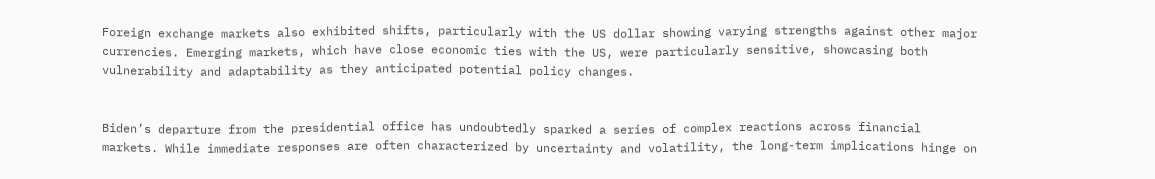Foreign exchange markets also exhibited shifts, particularly with the US dollar showing varying strengths against other major currencies. Emerging markets, which have close economic ties with the US, were particularly sensitive, showcasing both vulnerability and adaptability as they anticipated potential policy changes.


Biden’s departure from the presidential office has undoubtedly sparked a series of complex reactions across financial markets. While immediate responses are often characterized by uncertainty and volatility, the long-term implications hinge on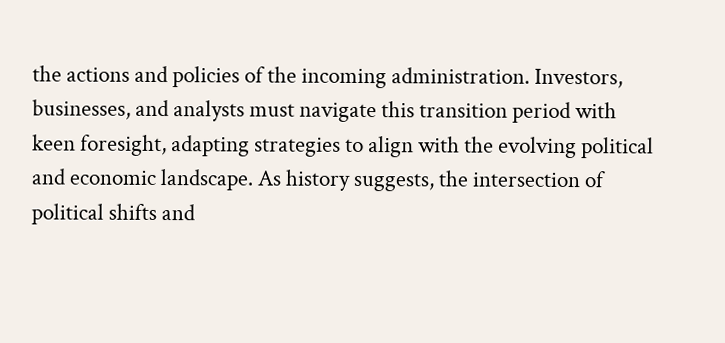the actions and policies of the incoming administration. Investors, businesses, and analysts must navigate this transition period with keen foresight, adapting strategies to align with the evolving political and economic landscape. As history suggests, the intersection of political shifts and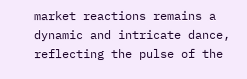market reactions remains a dynamic and intricate dance, reflecting the pulse of the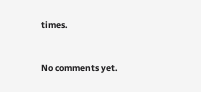times.


No comments yet.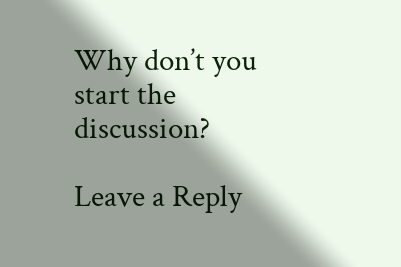Why don’t you start the discussion?

Leave a Reply